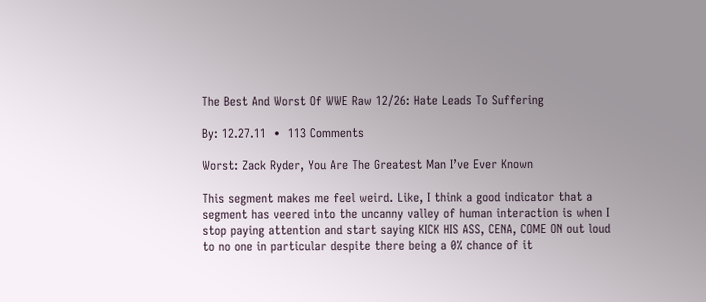The Best And Worst Of WWE Raw 12/26: Hate Leads To Suffering

By: 12.27.11  •  113 Comments

Worst: Zack Ryder, You Are The Greatest Man I’ve Ever Known

This segment makes me feel weird. Like, I think a good indicator that a segment has veered into the uncanny valley of human interaction is when I stop paying attention and start saying KICK HIS ASS, CENA, COME ON out loud to no one in particular despite there being a 0% chance of it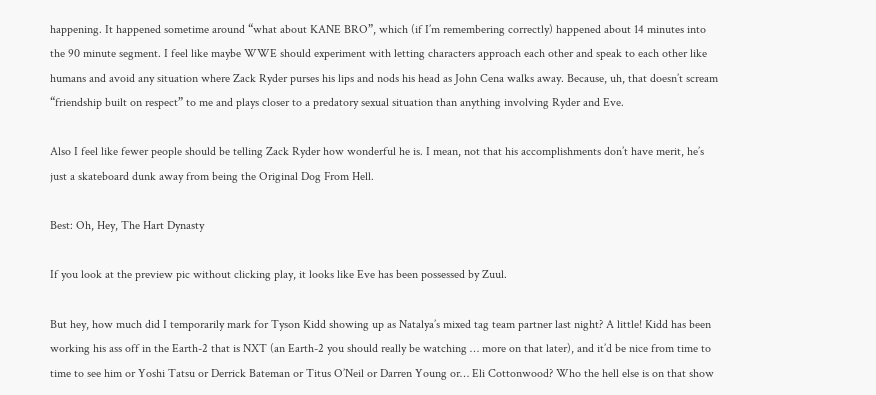happening. It happened sometime around “what about KANE BRO”, which (if I’m remembering correctly) happened about 14 minutes into the 90 minute segment. I feel like maybe WWE should experiment with letting characters approach each other and speak to each other like humans and avoid any situation where Zack Ryder purses his lips and nods his head as John Cena walks away. Because, uh, that doesn’t scream “friendship built on respect” to me and plays closer to a predatory sexual situation than anything involving Ryder and Eve.

Also I feel like fewer people should be telling Zack Ryder how wonderful he is. I mean, not that his accomplishments don’t have merit, he’s just a skateboard dunk away from being the Original Dog From Hell.

Best: Oh, Hey, The Hart Dynasty

If you look at the preview pic without clicking play, it looks like Eve has been possessed by Zuul.

But hey, how much did I temporarily mark for Tyson Kidd showing up as Natalya’s mixed tag team partner last night? A little! Kidd has been working his ass off in the Earth-2 that is NXT (an Earth-2 you should really be watching … more on that later), and it’d be nice from time to time to see him or Yoshi Tatsu or Derrick Bateman or Titus O’Neil or Darren Young or… Eli Cottonwood? Who the hell else is on that show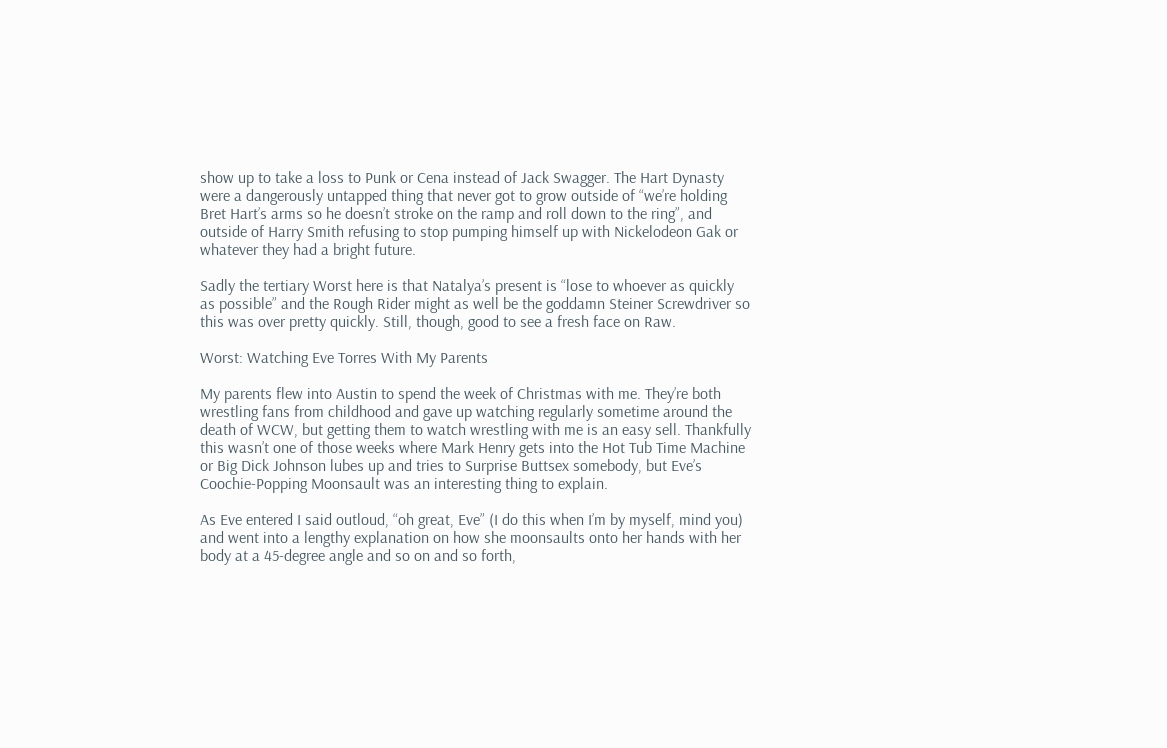show up to take a loss to Punk or Cena instead of Jack Swagger. The Hart Dynasty were a dangerously untapped thing that never got to grow outside of “we’re holding Bret Hart’s arms so he doesn’t stroke on the ramp and roll down to the ring”, and outside of Harry Smith refusing to stop pumping himself up with Nickelodeon Gak or whatever they had a bright future.

Sadly the tertiary Worst here is that Natalya’s present is “lose to whoever as quickly as possible” and the Rough Rider might as well be the goddamn Steiner Screwdriver so this was over pretty quickly. Still, though, good to see a fresh face on Raw.

Worst: Watching Eve Torres With My Parents

My parents flew into Austin to spend the week of Christmas with me. They’re both wrestling fans from childhood and gave up watching regularly sometime around the death of WCW, but getting them to watch wrestling with me is an easy sell. Thankfully this wasn’t one of those weeks where Mark Henry gets into the Hot Tub Time Machine or Big Dick Johnson lubes up and tries to Surprise Buttsex somebody, but Eve’s Coochie-Popping Moonsault was an interesting thing to explain.

As Eve entered I said outloud, “oh great, Eve” (I do this when I’m by myself, mind you) and went into a lengthy explanation on how she moonsaults onto her hands with her body at a 45-degree angle and so on and so forth,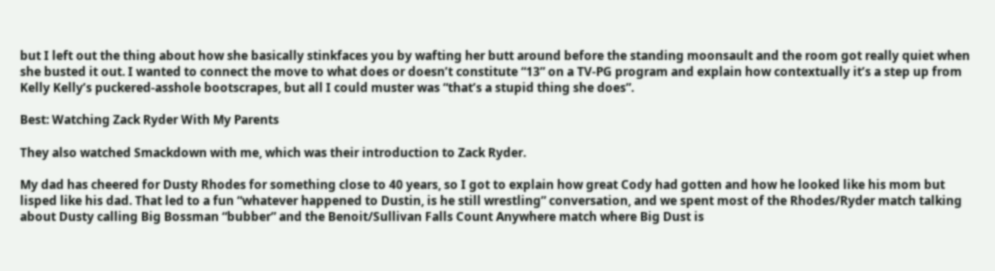but I left out the thing about how she basically stinkfaces you by wafting her butt around before the standing moonsault and the room got really quiet when she busted it out. I wanted to connect the move to what does or doesn’t constitute “13” on a TV-PG program and explain how contextually it’s a step up from Kelly Kelly’s puckered-asshole bootscrapes, but all I could muster was “that’s a stupid thing she does”.

Best: Watching Zack Ryder With My Parents

They also watched Smackdown with me, which was their introduction to Zack Ryder.

My dad has cheered for Dusty Rhodes for something close to 40 years, so I got to explain how great Cody had gotten and how he looked like his mom but lisped like his dad. That led to a fun “whatever happened to Dustin, is he still wrestling” conversation, and we spent most of the Rhodes/Ryder match talking about Dusty calling Big Bossman “bubber” and the Benoit/Sullivan Falls Count Anywhere match where Big Dust is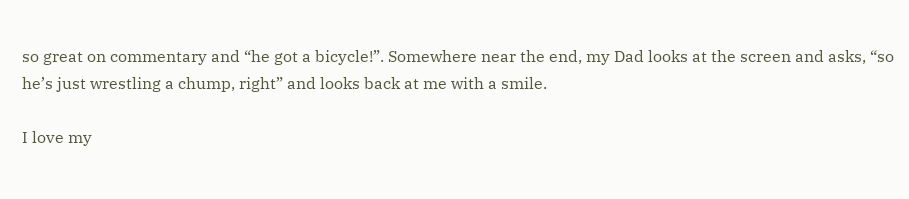so great on commentary and “he got a bicycle!”. Somewhere near the end, my Dad looks at the screen and asks, “so he’s just wrestling a chump, right” and looks back at me with a smile.

I love my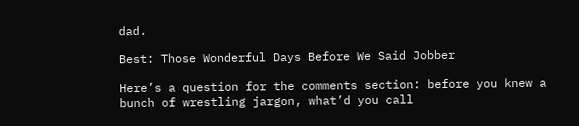dad.

Best: Those Wonderful Days Before We Said Jobber

Here’s a question for the comments section: before you knew a bunch of wrestling jargon, what’d you call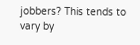jobbers? This tends to vary by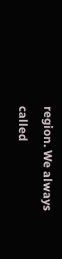region. We always called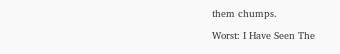them chumps.

Worst: I Have Seen The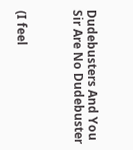Dudebusters And You Sir Are No Dudebuster



(I feel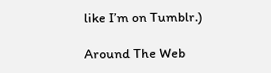like I’m on Tumblr.)

Around The Web